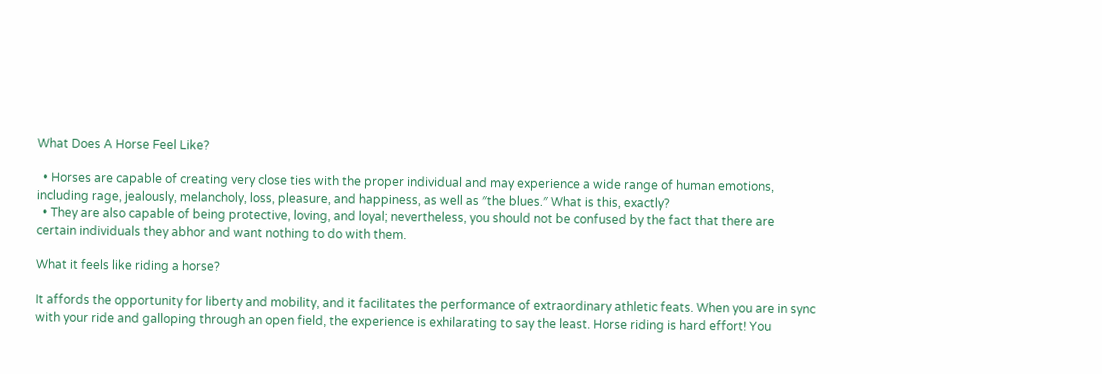What Does A Horse Feel Like?

  • Horses are capable of creating very close ties with the proper individual and may experience a wide range of human emotions, including rage, jealously, melancholy, loss, pleasure, and happiness, as well as ″the blues.″ What is this, exactly?
  • They are also capable of being protective, loving, and loyal; nevertheless, you should not be confused by the fact that there are certain individuals they abhor and want nothing to do with them.

What it feels like riding a horse?

It affords the opportunity for liberty and mobility, and it facilitates the performance of extraordinary athletic feats. When you are in sync with your ride and galloping through an open field, the experience is exhilarating to say the least. Horse riding is hard effort! You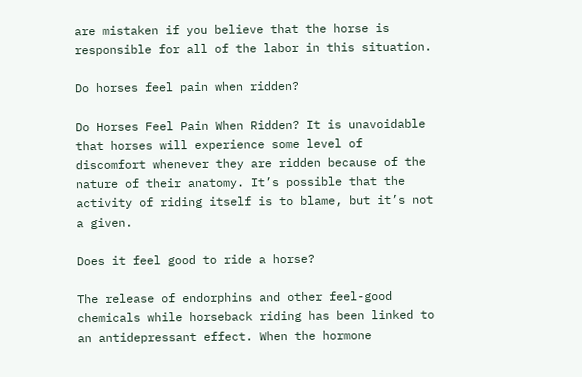are mistaken if you believe that the horse is responsible for all of the labor in this situation.

Do horses feel pain when ridden?

Do Horses Feel Pain When Ridden? It is unavoidable that horses will experience some level of discomfort whenever they are ridden because of the nature of their anatomy. It’s possible that the activity of riding itself is to blame, but it’s not a given.

Does it feel good to ride a horse?

The release of endorphins and other feel-good chemicals while horseback riding has been linked to an antidepressant effect. When the hormone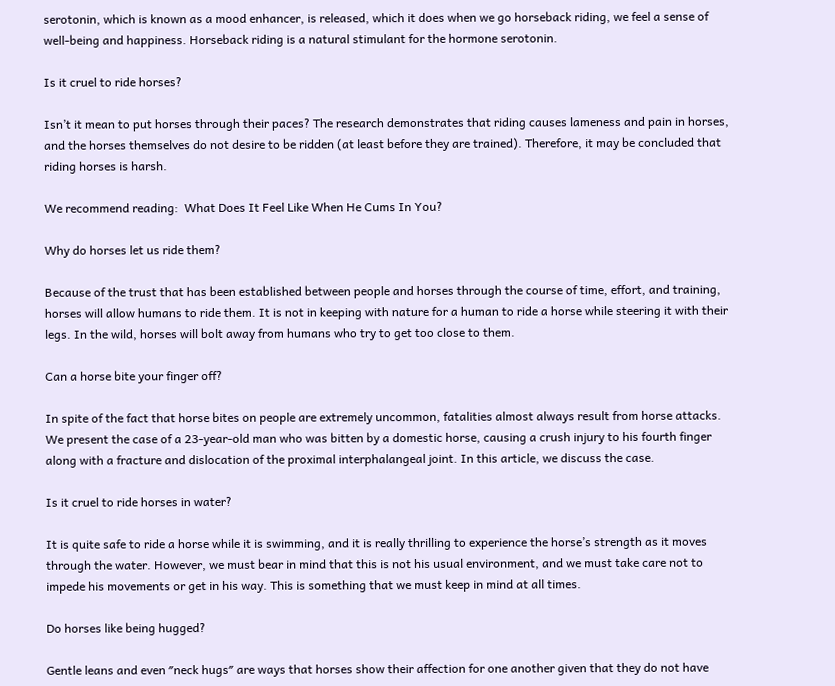serotonin, which is known as a mood enhancer, is released, which it does when we go horseback riding, we feel a sense of well-being and happiness. Horseback riding is a natural stimulant for the hormone serotonin.

Is it cruel to ride horses?

Isn’t it mean to put horses through their paces? The research demonstrates that riding causes lameness and pain in horses, and the horses themselves do not desire to be ridden (at least before they are trained). Therefore, it may be concluded that riding horses is harsh.

We recommend reading:  What Does It Feel Like When He Cums In You?

Why do horses let us ride them?

Because of the trust that has been established between people and horses through the course of time, effort, and training, horses will allow humans to ride them. It is not in keeping with nature for a human to ride a horse while steering it with their legs. In the wild, horses will bolt away from humans who try to get too close to them.

Can a horse bite your finger off?

In spite of the fact that horse bites on people are extremely uncommon, fatalities almost always result from horse attacks. We present the case of a 23-year-old man who was bitten by a domestic horse, causing a crush injury to his fourth finger along with a fracture and dislocation of the proximal interphalangeal joint. In this article, we discuss the case.

Is it cruel to ride horses in water?

It is quite safe to ride a horse while it is swimming, and it is really thrilling to experience the horse’s strength as it moves through the water. However, we must bear in mind that this is not his usual environment, and we must take care not to impede his movements or get in his way. This is something that we must keep in mind at all times.

Do horses like being hugged?

Gentle leans and even ″neck hugs″ are ways that horses show their affection for one another given that they do not have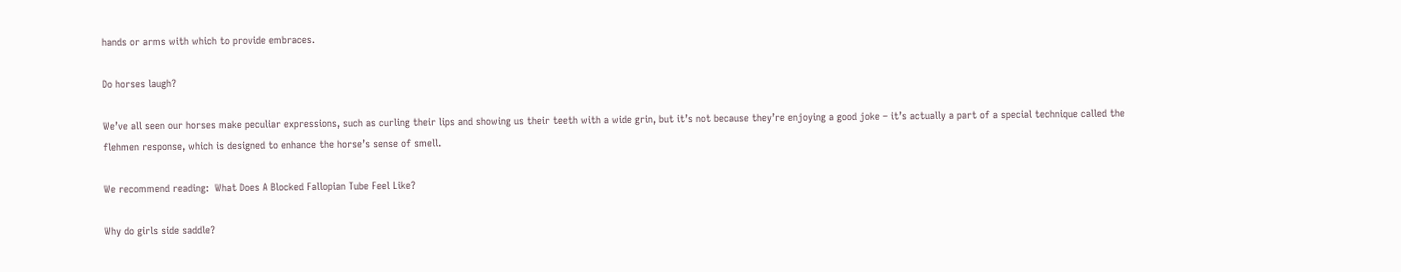hands or arms with which to provide embraces.

Do horses laugh?

We’ve all seen our horses make peculiar expressions, such as curling their lips and showing us their teeth with a wide grin, but it’s not because they’re enjoying a good joke – it’s actually a part of a special technique called the flehmen response, which is designed to enhance the horse’s sense of smell.

We recommend reading:  What Does A Blocked Fallopian Tube Feel Like?

Why do girls side saddle?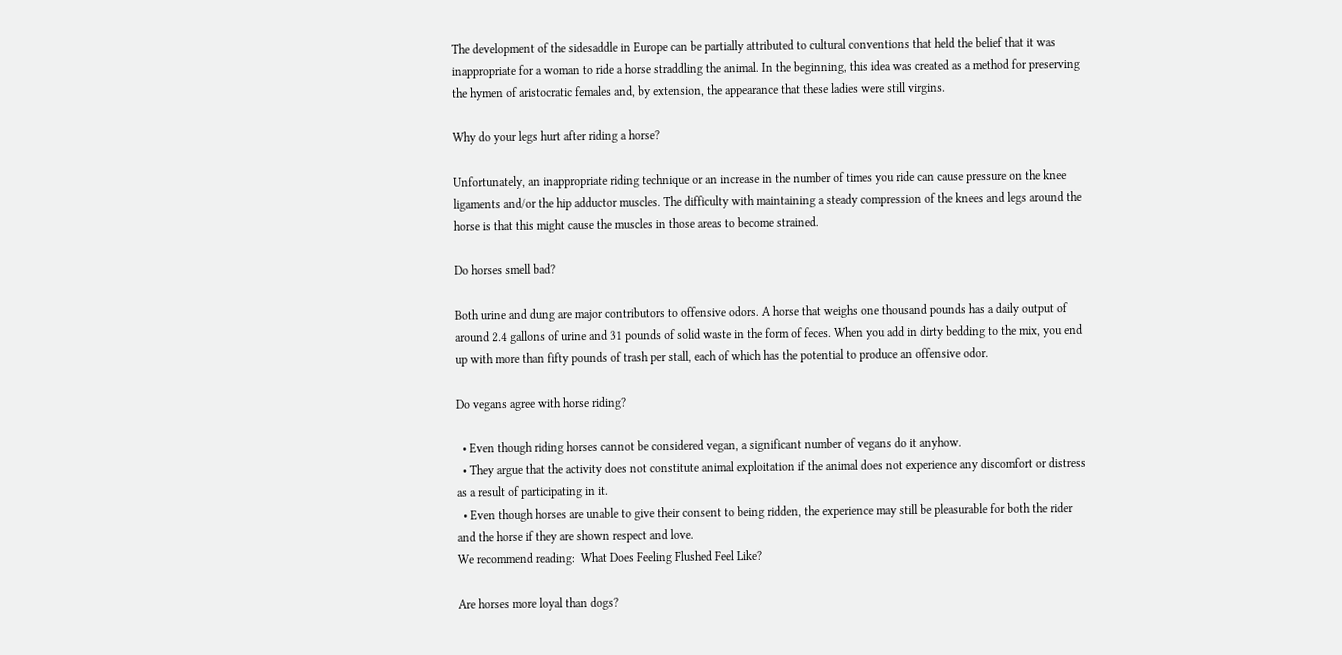The development of the sidesaddle in Europe can be partially attributed to cultural conventions that held the belief that it was inappropriate for a woman to ride a horse straddling the animal. In the beginning, this idea was created as a method for preserving the hymen of aristocratic females and, by extension, the appearance that these ladies were still virgins.

Why do your legs hurt after riding a horse?

Unfortunately, an inappropriate riding technique or an increase in the number of times you ride can cause pressure on the knee ligaments and/or the hip adductor muscles. The difficulty with maintaining a steady compression of the knees and legs around the horse is that this might cause the muscles in those areas to become strained.

Do horses smell bad?

Both urine and dung are major contributors to offensive odors. A horse that weighs one thousand pounds has a daily output of around 2.4 gallons of urine and 31 pounds of solid waste in the form of feces. When you add in dirty bedding to the mix, you end up with more than fifty pounds of trash per stall, each of which has the potential to produce an offensive odor.

Do vegans agree with horse riding?

  • Even though riding horses cannot be considered vegan, a significant number of vegans do it anyhow.
  • They argue that the activity does not constitute animal exploitation if the animal does not experience any discomfort or distress as a result of participating in it.
  • Even though horses are unable to give their consent to being ridden, the experience may still be pleasurable for both the rider and the horse if they are shown respect and love.
We recommend reading:  What Does Feeling Flushed Feel Like?

Are horses more loyal than dogs?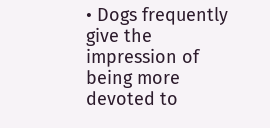• Dogs frequently give the impression of being more devoted to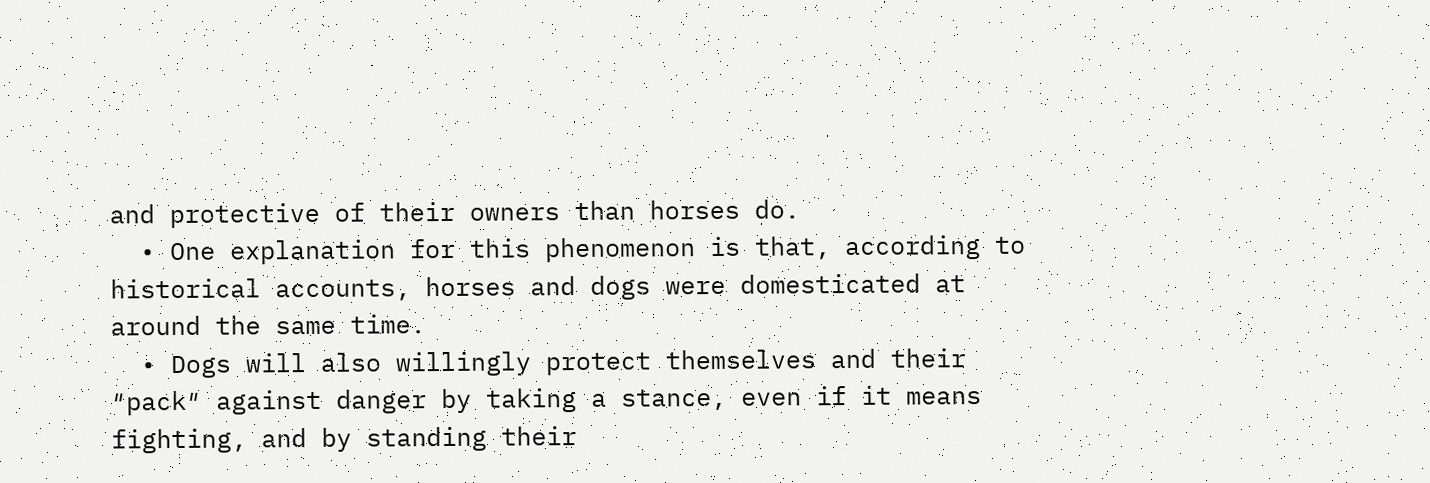and protective of their owners than horses do.
  • One explanation for this phenomenon is that, according to historical accounts, horses and dogs were domesticated at around the same time.
  • Dogs will also willingly protect themselves and their ″pack″ against danger by taking a stance, even if it means fighting, and by standing their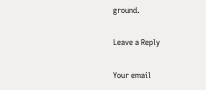ground.

Leave a Reply

Your email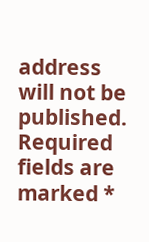address will not be published. Required fields are marked *